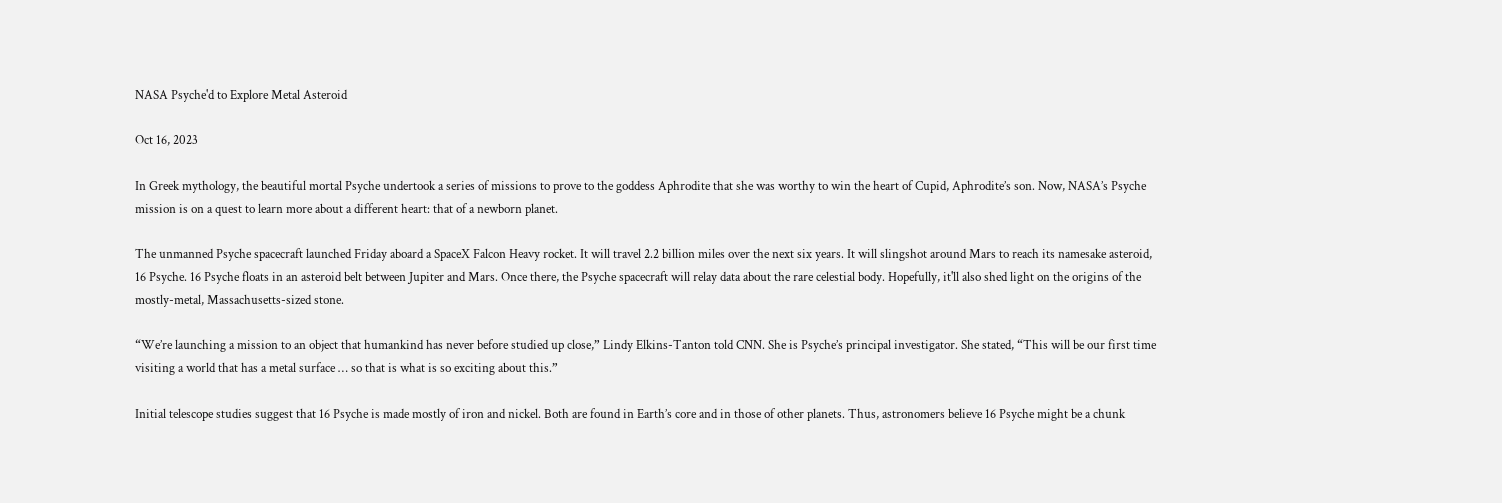NASA Psyche'd to Explore Metal Asteroid

Oct 16, 2023

In Greek mythology, the beautiful mortal Psyche undertook a series of missions to prove to the goddess Aphrodite that she was worthy to win the heart of Cupid, Aphrodite’s son. Now, NASA’s Psyche mission is on a quest to learn more about a different heart: that of a newborn planet.

The unmanned Psyche spacecraft launched Friday aboard a SpaceX Falcon Heavy rocket. It will travel 2.2 billion miles over the next six years. It will slingshot around Mars to reach its namesake asteroid, 16 Psyche. 16 Psyche floats in an asteroid belt between Jupiter and Mars. Once there, the Psyche spacecraft will relay data about the rare celestial body. Hopefully, it'll also shed light on the origins of the mostly-metal, Massachusetts-sized stone.

“We’re launching a mission to an object that humankind has never before studied up close,” Lindy Elkins-Tanton told CNN. She is Psyche’s principal investigator. She stated, “This will be our first time visiting a world that has a metal surface … so that is what is so exciting about this.”

Initial telescope studies suggest that 16 Psyche is made mostly of iron and nickel. Both are found in Earth’s core and in those of other planets. Thus, astronomers believe 16 Psyche might be a chunk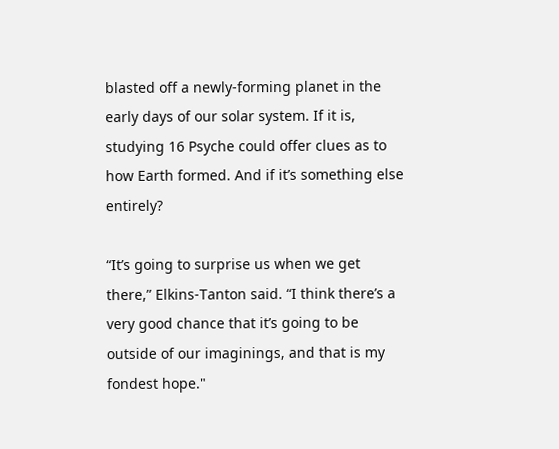blasted off a newly-forming planet in the early days of our solar system. If it is, studying 16 Psyche could offer clues as to how Earth formed. And if it’s something else entirely?

“It’s going to surprise us when we get there,” Elkins-Tanton said. “I think there’s a very good chance that it’s going to be outside of our imaginings, and that is my fondest hope."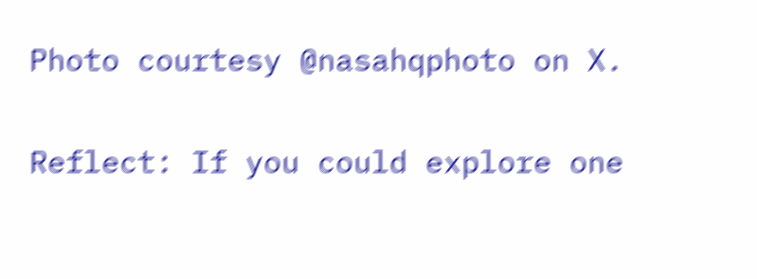Photo courtesy @nasahqphoto on X.

Reflect: If you could explore one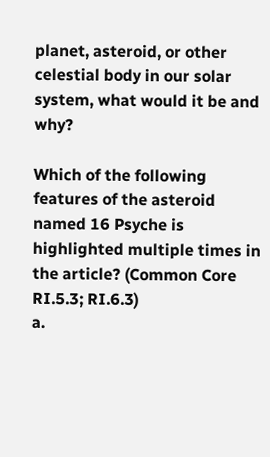planet, asteroid, or other celestial body in our solar system, what would it be and why?

Which of the following features of the asteroid named 16 Psyche is highlighted multiple times in the article? (Common Core RI.5.3; RI.6.3)
a.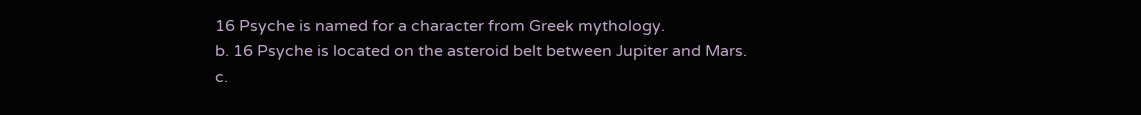16 Psyche is named for a character from Greek mythology.
b. 16 Psyche is located on the asteroid belt between Jupiter and Mars.
c.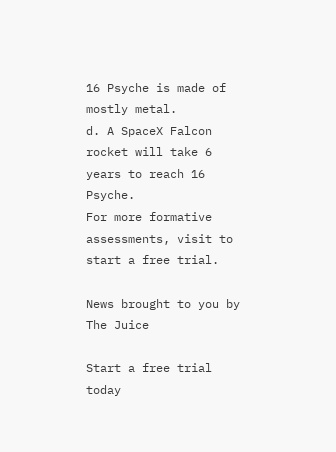16 Psyche is made of mostly metal.
d. A SpaceX Falcon rocket will take 6 years to reach 16 Psyche.
For more formative assessments, visit to start a free trial.

News brought to you by The Juice

Start a free trial today